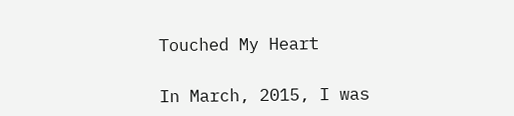Touched My Heart

In March, 2015, I was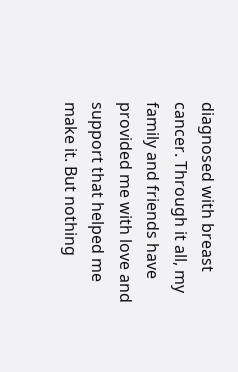diagnosed with breast cancer. Through it all, my family and friends have provided me with love and support that helped me make it. But nothing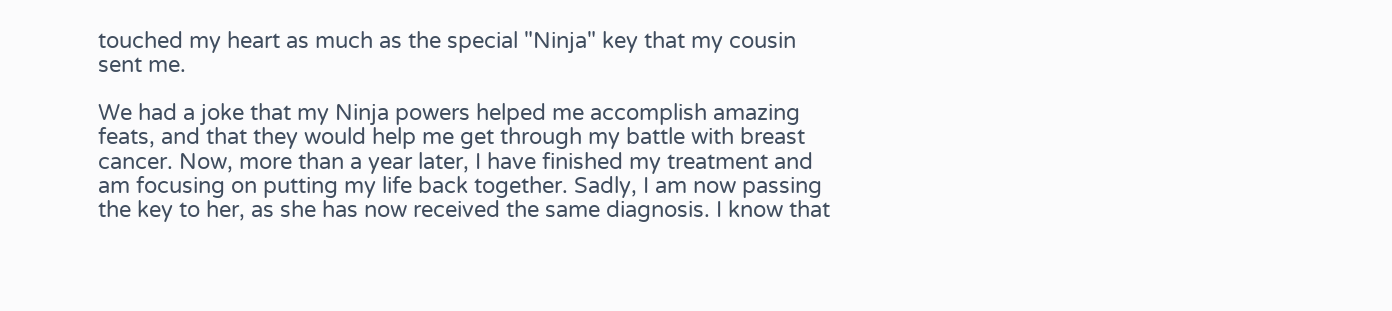touched my heart as much as the special "Ninja" key that my cousin sent me.

We had a joke that my Ninja powers helped me accomplish amazing feats, and that they would help me get through my battle with breast cancer. Now, more than a year later, I have finished my treatment and am focusing on putting my life back together. Sadly, I am now passing the key to her, as she has now received the same diagnosis. I know that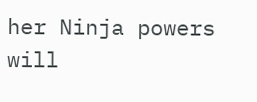her Ninja powers will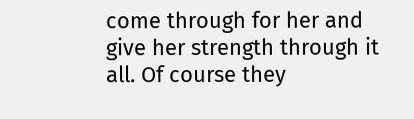come through for her and give her strength through it all. Of course they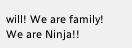will! We are family! We are Ninja!!